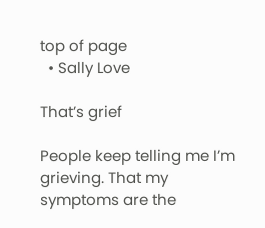top of page
  • Sally Love

That’s grief

People keep telling me I’m grieving. That my symptoms are the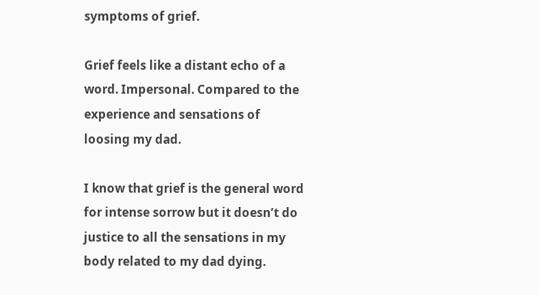symptoms of grief.

Grief feels like a distant echo of a word. Impersonal. Compared to the experience and sensations of loosing my dad.

I know that grief is the general word for intense sorrow but it doesn’t do justice to all the sensations in my body related to my dad dying.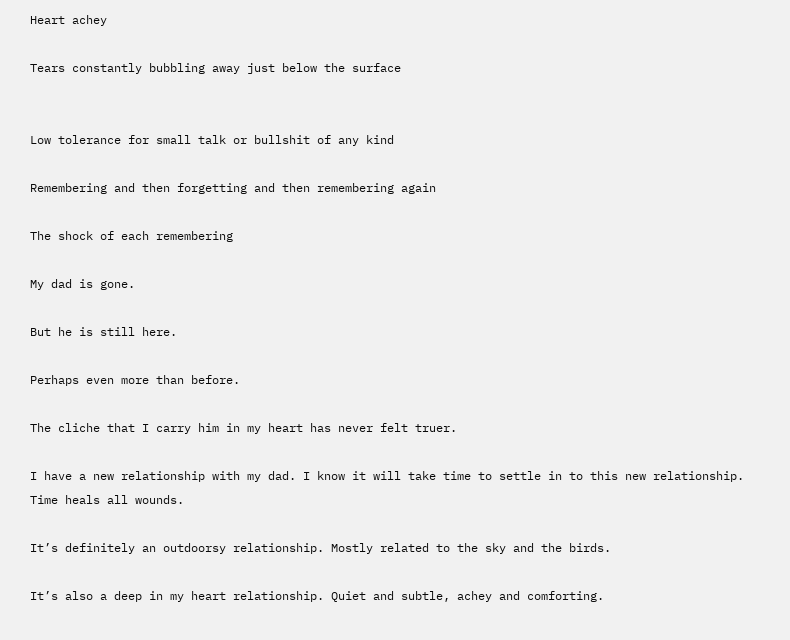Heart achey

Tears constantly bubbling away just below the surface


Low tolerance for small talk or bullshit of any kind

Remembering and then forgetting and then remembering again

The shock of each remembering

My dad is gone.

But he is still here.

Perhaps even more than before.

The cliche that I carry him in my heart has never felt truer.

I have a new relationship with my dad. I know it will take time to settle in to this new relationship. Time heals all wounds.

It’s definitely an outdoorsy relationship. Mostly related to the sky and the birds.

It’s also a deep in my heart relationship. Quiet and subtle, achey and comforting.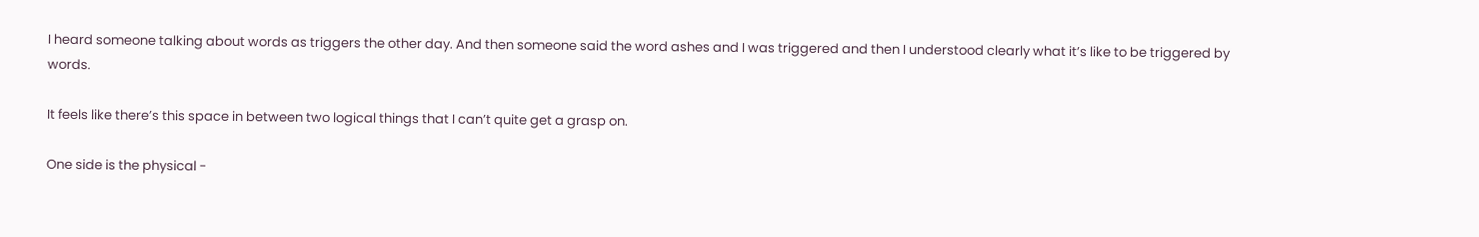I heard someone talking about words as triggers the other day. And then someone said the word ashes and I was triggered and then I understood clearly what it’s like to be triggered by words.

It feels like there’s this space in between two logical things that I can’t quite get a grasp on.

One side is the physical -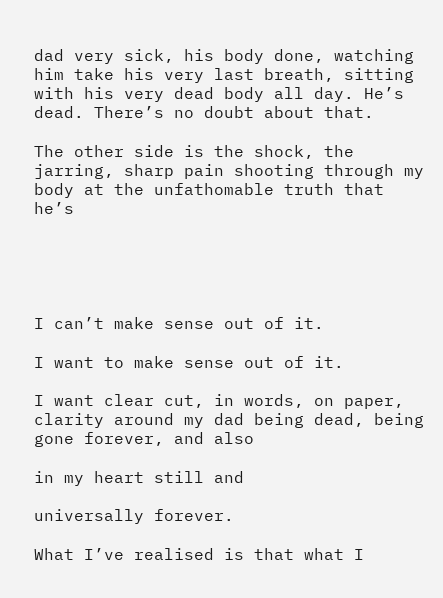dad very sick, his body done, watching him take his very last breath, sitting with his very dead body all day. He’s dead. There’s no doubt about that.

The other side is the shock, the jarring, sharp pain shooting through my body at the unfathomable truth that he’s





I can’t make sense out of it.

I want to make sense out of it.

I want clear cut, in words, on paper, clarity around my dad being dead, being gone forever, and also

in my heart still and

universally forever.

What I’ve realised is that what I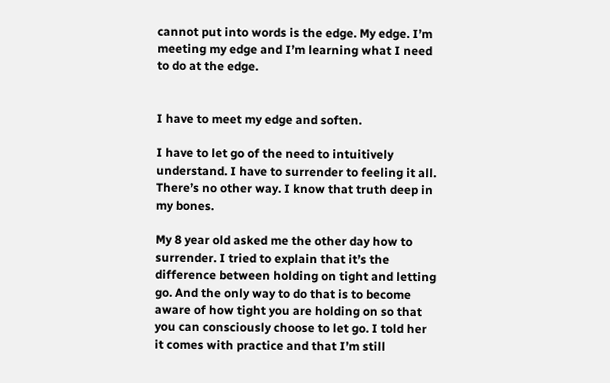cannot put into words is the edge. My edge. I’m meeting my edge and I’m learning what I need to do at the edge.


I have to meet my edge and soften.

I have to let go of the need to intuitively understand. I have to surrender to feeling it all. There’s no other way. I know that truth deep in my bones.

My 8 year old asked me the other day how to surrender. I tried to explain that it’s the difference between holding on tight and letting go. And the only way to do that is to become aware of how tight you are holding on so that you can consciously choose to let go. I told her it comes with practice and that I’m still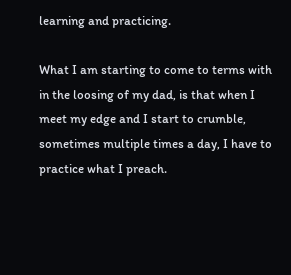learning and practicing.

What I am starting to come to terms with in the loosing of my dad, is that when I meet my edge and I start to crumble, sometimes multiple times a day, I have to practice what I preach.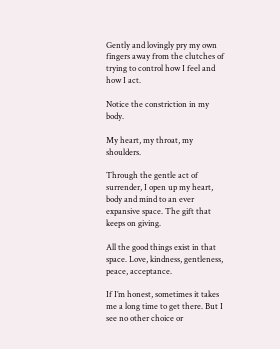Gently and lovingly pry my own fingers away from the clutches of trying to control how I feel and how I act.

Notice the constriction in my body.

My heart, my throat, my shoulders.

Through the gentle act of surrender, I open up my heart, body and mind to an ever expansive space. The gift that keeps on giving.

All the good things exist in that space. Love, kindness, gentleness, peace, acceptance.

If I’m honest, sometimes it takes me a long time to get there. But I see no other choice or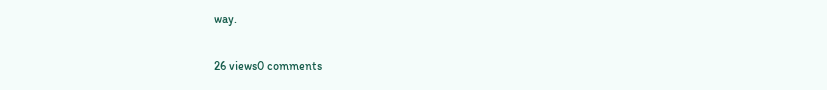way.

26 views0 comments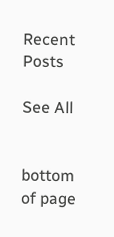Recent Posts

See All


bottom of page